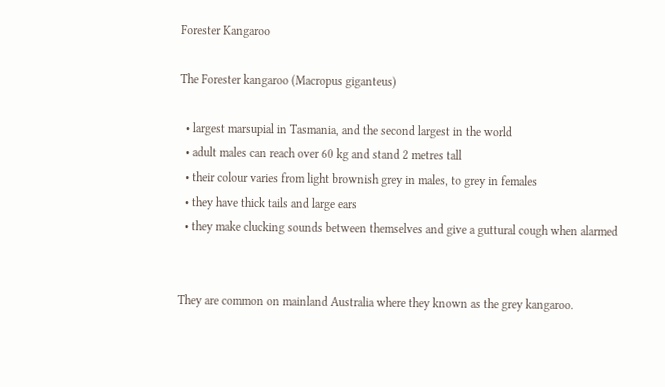Forester Kangaroo

The Forester kangaroo (Macropus giganteus)

  • largest marsupial in Tasmania, and the second largest in the world
  • adult males can reach over 60 kg and stand 2 metres tall
  • their colour varies from light brownish grey in males, to grey in females
  • they have thick tails and large ears
  • they make clucking sounds between themselves and give a guttural cough when alarmed


They are common on mainland Australia where they known as the grey kangaroo.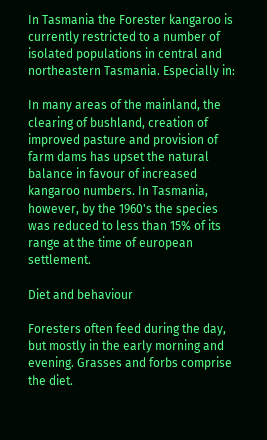In Tasmania the Forester kangaroo is currently restricted to a number of isolated populations in central and northeastern Tasmania. Especially in:

In many areas of the mainland, the clearing of bushland, creation of improved pasture and provision of farm dams has upset the natural balance in favour of increased kangaroo numbers. In Tasmania, however, by the 1960's the species was reduced to less than 15% of its range at the time of european settlement.

Diet and behaviour

Foresters often feed during the day, but mostly in the early morning and evening. Grasses and forbs comprise the diet.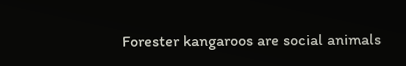Forester kangaroos are social animals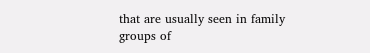that are usually seen in family groups of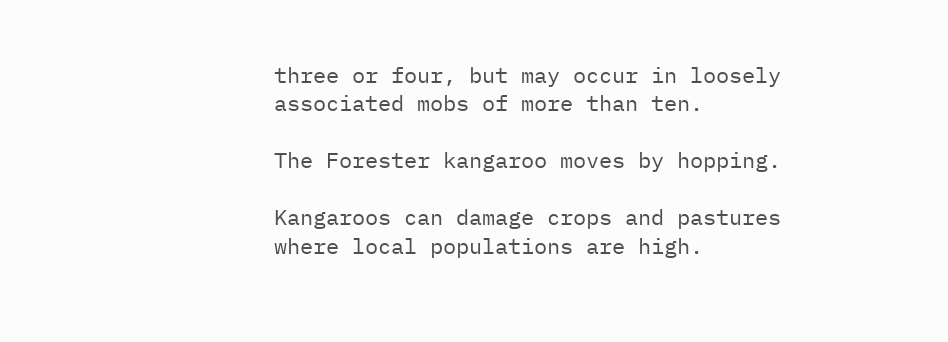three or four, but may occur in loosely associated mobs of more than ten.

The Forester kangaroo moves by hopping.

Kangaroos can damage crops and pastures where local populations are high.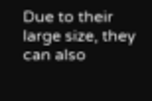Due to their large size, they can also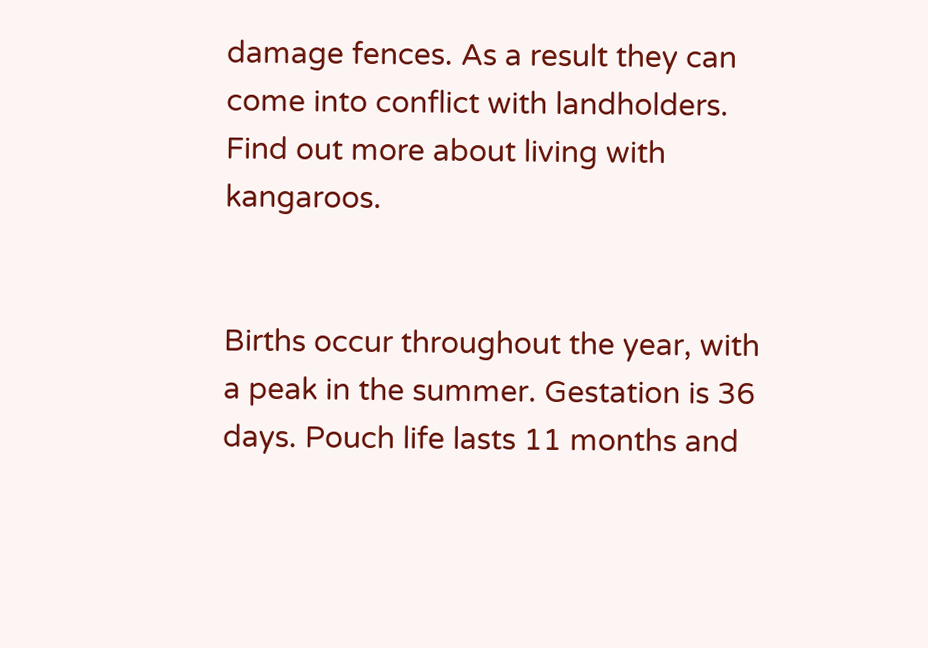damage fences. As a result they can come into conflict with landholders. Find out more about living with kangaroos.


Births occur throughout the year, with a peak in the summer. Gestation is 36 days. Pouch life lasts 11 months and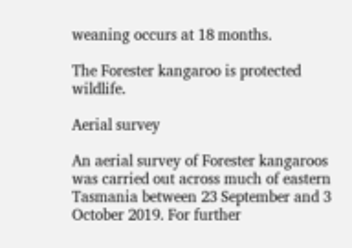weaning occurs at 18 months.

The Forester kangaroo is protected wildlife.

Aerial survey

An aerial survey of Forester kangaroos was carried out across much of eastern Tasmania between 23 September and 3 October 2019. For further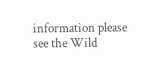information please see the Wild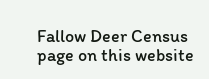Fallow Deer Census page on this website